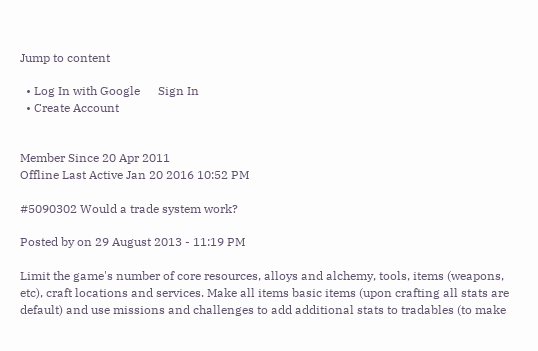Jump to content

  • Log In with Google      Sign In
  • Create Account


Member Since 20 Apr 2011
Offline Last Active Jan 20 2016 10:52 PM

#5090302 Would a trade system work?

Posted by on 29 August 2013 - 11:19 PM

Limit the game's number of core resources, alloys and alchemy, tools, items (weapons, etc), craft locations and services. Make all items basic items (upon crafting all stats are default) and use missions and challenges to add additional stats to tradables (to make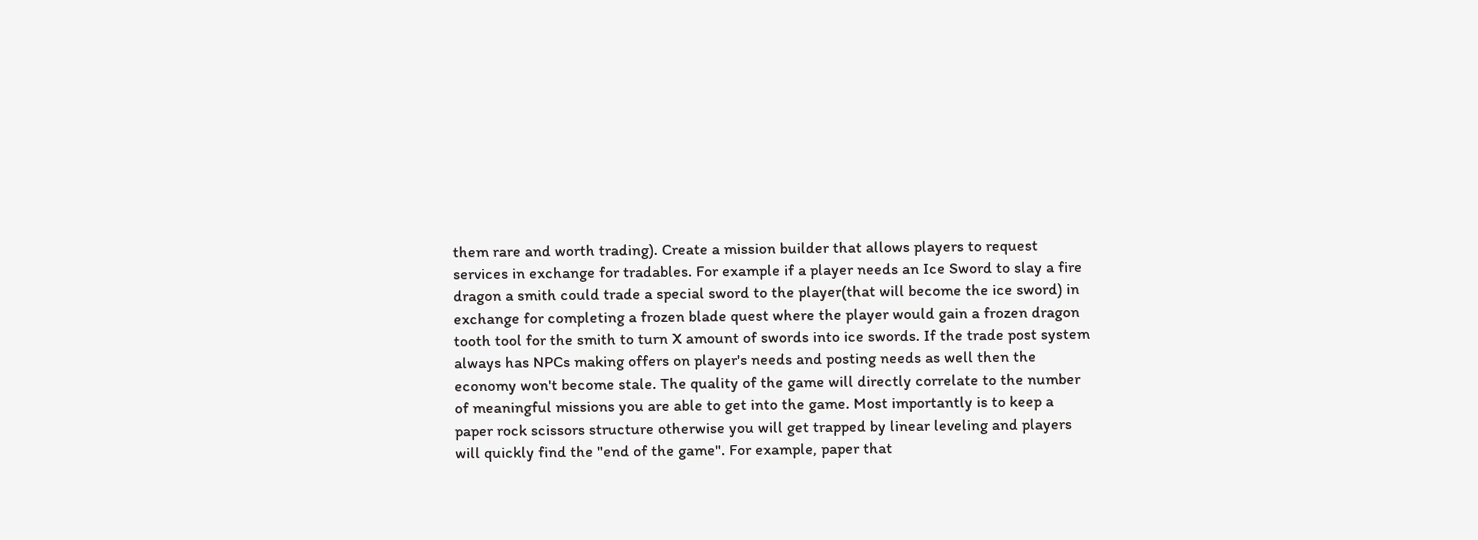them rare and worth trading). Create a mission builder that allows players to request services in exchange for tradables. For example if a player needs an Ice Sword to slay a fire dragon a smith could trade a special sword to the player(that will become the ice sword) in exchange for completing a frozen blade quest where the player would gain a frozen dragon tooth tool for the smith to turn X amount of swords into ice swords. If the trade post system always has NPCs making offers on player's needs and posting needs as well then the economy won't become stale. The quality of the game will directly correlate to the number of meaningful missions you are able to get into the game. Most importantly is to keep a paper rock scissors structure otherwise you will get trapped by linear leveling and players will quickly find the "end of the game". For example, paper that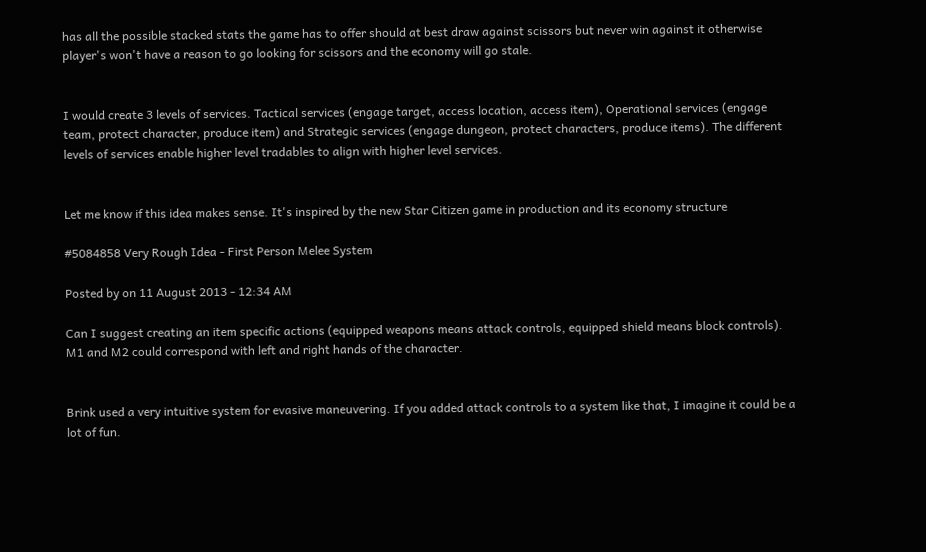has all the possible stacked stats the game has to offer should at best draw against scissors but never win against it otherwise player's won't have a reason to go looking for scissors and the economy will go stale.


I would create 3 levels of services. Tactical services (engage target, access location, access item), Operational services (engage team, protect character, produce item) and Strategic services (engage dungeon, protect characters, produce items). The different levels of services enable higher level tradables to align with higher level services.


Let me know if this idea makes sense. It's inspired by the new Star Citizen game in production and its economy structure

#5084858 Very Rough Idea - First Person Melee System

Posted by on 11 August 2013 - 12:34 AM

Can I suggest creating an item specific actions (equipped weapons means attack controls, equipped shield means block controls). M1 and M2 could correspond with left and right hands of the character.


Brink used a very intuitive system for evasive maneuvering. If you added attack controls to a system like that, I imagine it could be a lot of fun.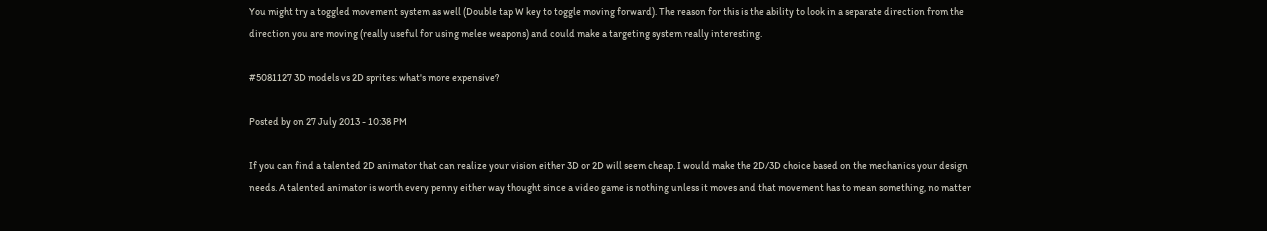You might try a toggled movement system as well (Double tap W key to toggle moving forward). The reason for this is the ability to look in a separate direction from the direction you are moving (really useful for using melee weapons) and could make a targeting system really interesting.

#5081127 3D models vs 2D sprites: what's more expensive?

Posted by on 27 July 2013 - 10:38 PM

If you can find a talented 2D animator that can realize your vision either 3D or 2D will seem cheap. I would make the 2D/3D choice based on the mechanics your design needs. A talented animator is worth every penny either way thought since a video game is nothing unless it moves and that movement has to mean something, no matter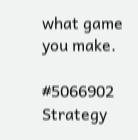what game you make.

#5066902 Strategy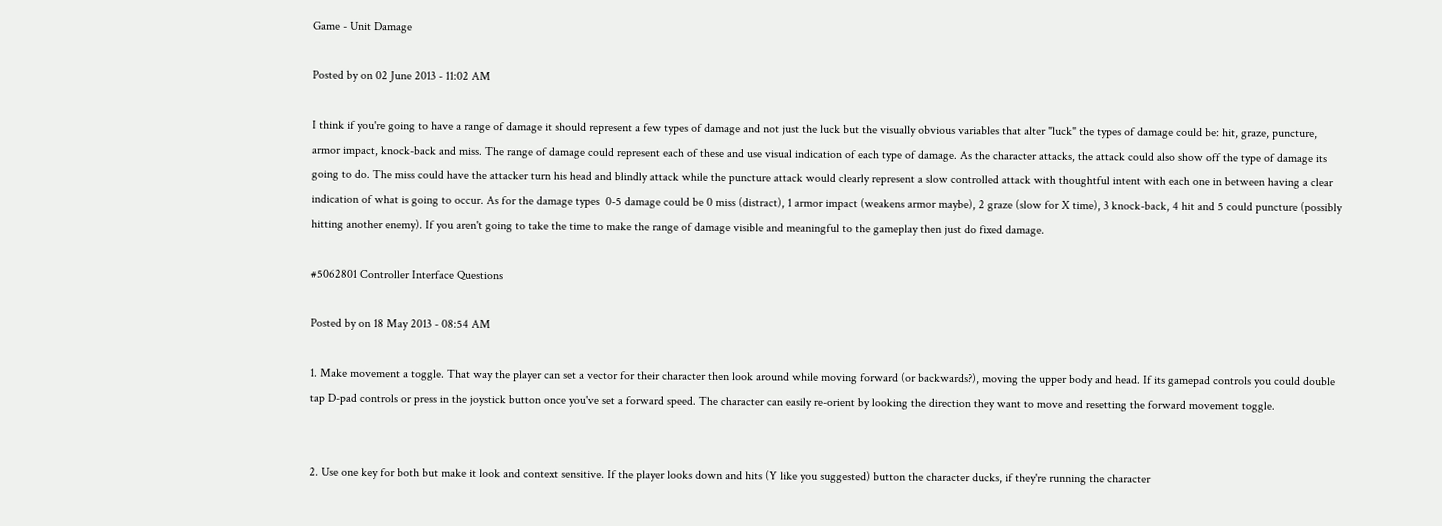Game - Unit Damage

Posted by on 02 June 2013 - 11:02 AM

I think if you're going to have a range of damage it should represent a few types of damage and not just the luck but the visually obvious variables that alter "luck" the types of damage could be: hit, graze, puncture, armor impact, knock-back and miss. The range of damage could represent each of these and use visual indication of each type of damage. As the character attacks, the attack could also show off the type of damage its going to do. The miss could have the attacker turn his head and blindly attack while the puncture attack would clearly represent a slow controlled attack with thoughtful intent with each one in between having a clear indication of what is going to occur. As for the damage types  0-5 damage could be 0 miss (distract), 1 armor impact (weakens armor maybe), 2 graze (slow for X time), 3 knock-back, 4 hit and 5 could puncture (possibly hitting another enemy). If you aren't going to take the time to make the range of damage visible and meaningful to the gameplay then just do fixed damage.

#5062801 Controller Interface Questions

Posted by on 18 May 2013 - 08:54 AM

1. Make movement a toggle. That way the player can set a vector for their character then look around while moving forward (or backwards?), moving the upper body and head. If its gamepad controls you could double tap D-pad controls or press in the joystick button once you've set a forward speed. The character can easily re-orient by looking the direction they want to move and resetting the forward movement toggle.


2. Use one key for both but make it look and context sensitive. If the player looks down and hits (Y like you suggested) button the character ducks, if they're running the character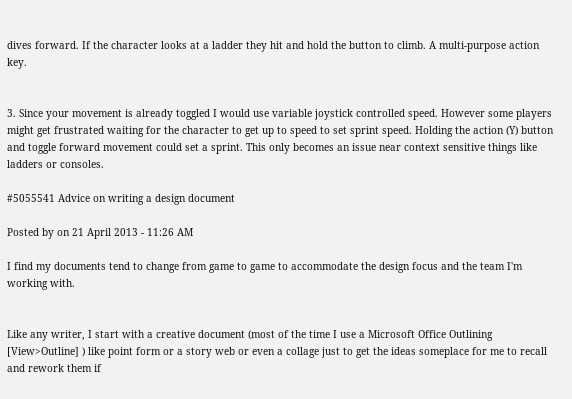dives forward. If the character looks at a ladder they hit and hold the button to climb. A multi-purpose action key.


3. Since your movement is already toggled I would use variable joystick controlled speed. However some players might get frustrated waiting for the character to get up to speed to set sprint speed. Holding the action (Y) button and toggle forward movement could set a sprint. This only becomes an issue near context sensitive things like ladders or consoles.

#5055541 Advice on writing a design document

Posted by on 21 April 2013 - 11:26 AM

I find my documents tend to change from game to game to accommodate the design focus and the team I'm working with.


Like any writer, I start with a creative document (most of the time I use a Microsoft Office Outlining [View>Outline] ) like point form or a story web or even a collage just to get the ideas someplace for me to recall and rework them if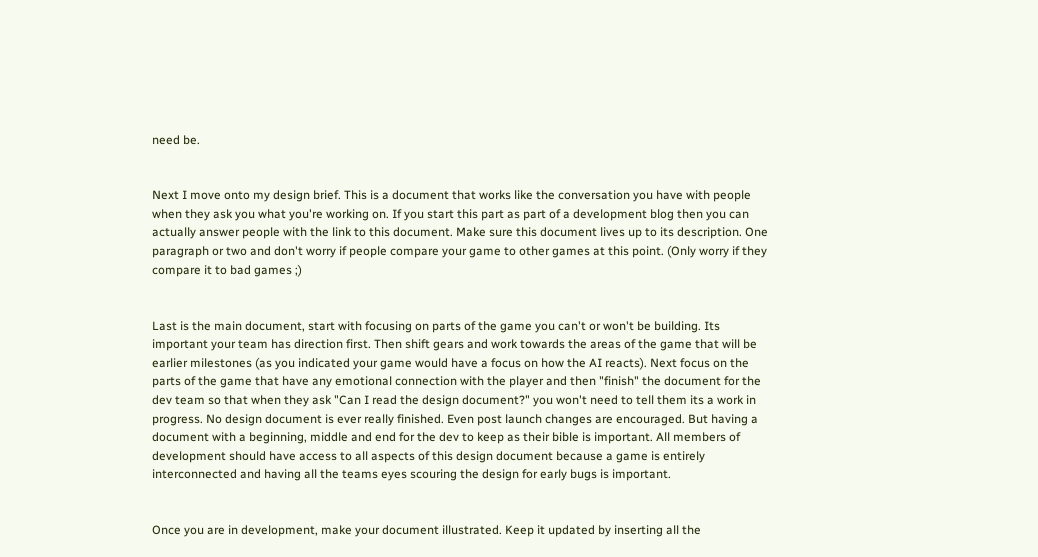need be.


Next I move onto my design brief. This is a document that works like the conversation you have with people when they ask you what you're working on. If you start this part as part of a development blog then you can actually answer people with the link to this document. Make sure this document lives up to its description. One paragraph or two and don't worry if people compare your game to other games at this point. (Only worry if they compare it to bad games ;)


Last is the main document, start with focusing on parts of the game you can't or won't be building. Its important your team has direction first. Then shift gears and work towards the areas of the game that will be earlier milestones (as you indicated your game would have a focus on how the AI reacts). Next focus on the parts of the game that have any emotional connection with the player and then "finish" the document for the dev team so that when they ask "Can I read the design document?" you won't need to tell them its a work in progress. No design document is ever really finished. Even post launch changes are encouraged. But having a document with a beginning, middle and end for the dev to keep as their bible is important. All members of development should have access to all aspects of this design document because a game is entirely interconnected and having all the teams eyes scouring the design for early bugs is important.


Once you are in development, make your document illustrated. Keep it updated by inserting all the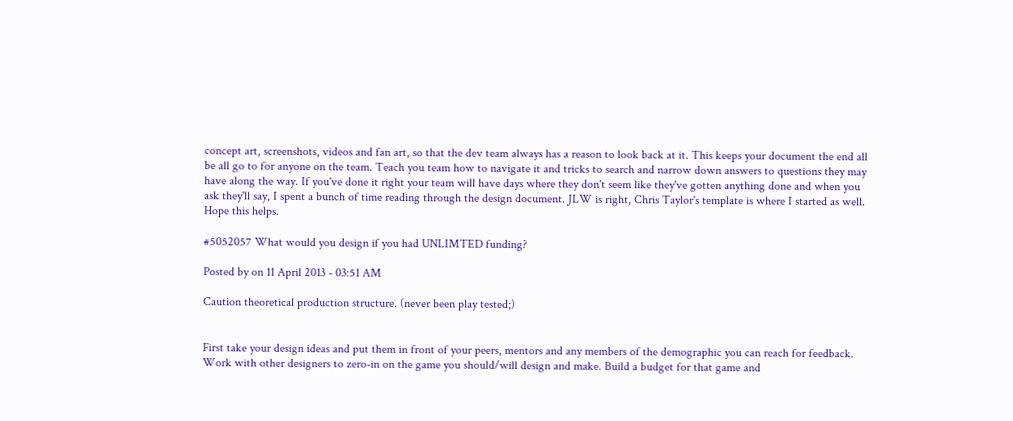concept art, screenshots, videos and fan art, so that the dev team always has a reason to look back at it. This keeps your document the end all be all go to for anyone on the team. Teach you team how to navigate it and tricks to search and narrow down answers to questions they may have along the way. If you've done it right your team will have days where they don't seem like they've gotten anything done and when you ask they'll say, I spent a bunch of time reading through the design document. JLW is right, Chris Taylor's template is where I started as well. Hope this helps.

#5052057 What would you design if you had UNLIMTED funding?

Posted by on 11 April 2013 - 03:51 AM

Caution theoretical production structure. (never been play tested;)


First take your design ideas and put them in front of your peers, mentors and any members of the demographic you can reach for feedback. Work with other designers to zero-in on the game you should/will design and make. Build a budget for that game and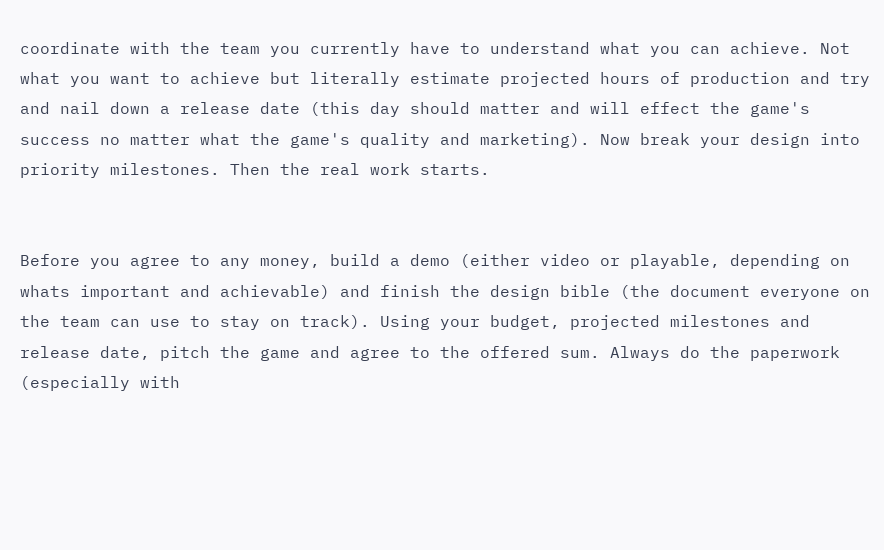coordinate with the team you currently have to understand what you can achieve. Not what you want to achieve but literally estimate projected hours of production and try and nail down a release date (this day should matter and will effect the game's success no matter what the game's quality and marketing). Now break your design into priority milestones. Then the real work starts.


Before you agree to any money, build a demo (either video or playable, depending on whats important and achievable) and finish the design bible (the document everyone on the team can use to stay on track). Using your budget, projected milestones and release date, pitch the game and agree to the offered sum. Always do the paperwork (especially with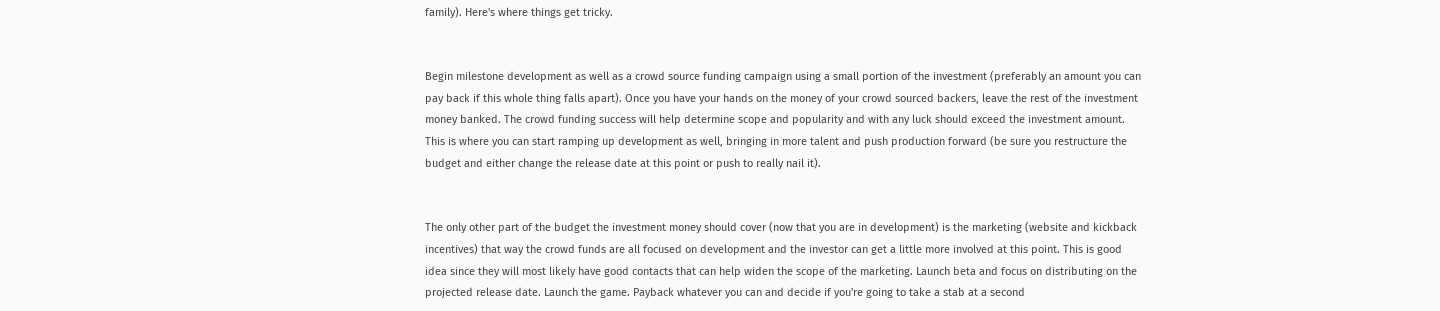family). Here's where things get tricky.


Begin milestone development as well as a crowd source funding campaign using a small portion of the investment (preferably an amount you can pay back if this whole thing falls apart). Once you have your hands on the money of your crowd sourced backers, leave the rest of the investment money banked. The crowd funding success will help determine scope and popularity and with any luck should exceed the investment amount. This is where you can start ramping up development as well, bringing in more talent and push production forward (be sure you restructure the budget and either change the release date at this point or push to really nail it).


The only other part of the budget the investment money should cover (now that you are in development) is the marketing (website and kickback incentives) that way the crowd funds are all focused on development and the investor can get a little more involved at this point. This is good idea since they will most likely have good contacts that can help widen the scope of the marketing. Launch beta and focus on distributing on the projected release date. Launch the game. Payback whatever you can and decide if you're going to take a stab at a second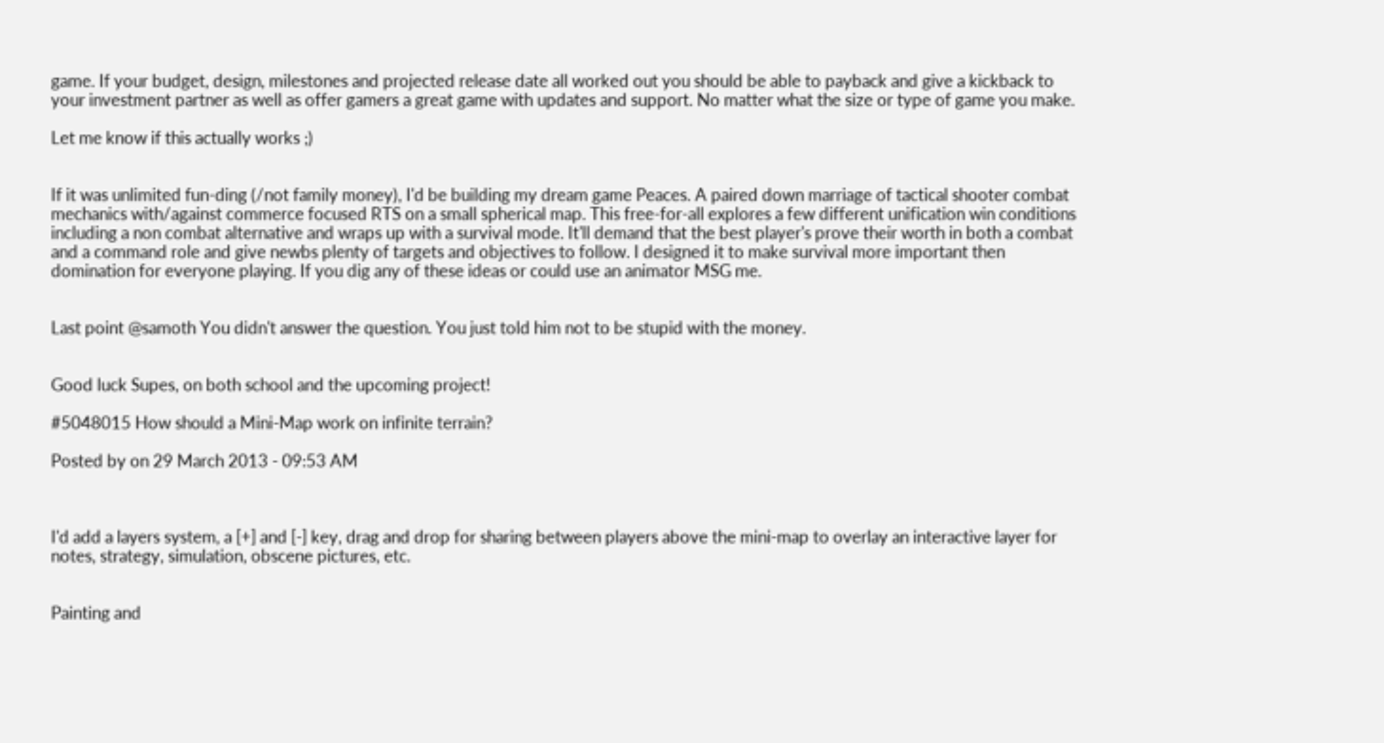game. If your budget, design, milestones and projected release date all worked out you should be able to payback and give a kickback to your investment partner as well as offer gamers a great game with updates and support. No matter what the size or type of game you make.

Let me know if this actually works ;)


If it was unlimited fun-ding (/not family money), I'd be building my dream game Peaces. A paired down marriage of tactical shooter combat mechanics with/against commerce focused RTS on a small spherical map. This free-for-all explores a few different unification win conditions including a non combat alternative and wraps up with a survival mode. It'll demand that the best player's prove their worth in both a combat and a command role and give newbs plenty of targets and objectives to follow. I designed it to make survival more important then domination for everyone playing. If you dig any of these ideas or could use an animator MSG me.


Last point @samoth You didn't answer the question. You just told him not to be stupid with the money.


Good luck Supes, on both school and the upcoming project!

#5048015 How should a Mini-Map work on infinite terrain?

Posted by on 29 March 2013 - 09:53 AM



I'd add a layers system, a [+] and [-] key, drag and drop for sharing between players above the mini-map to overlay an interactive layer for notes, strategy, simulation, obscene pictures, etc.


Painting and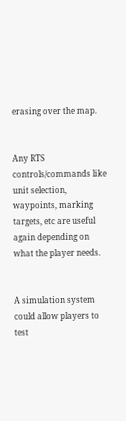erasing over the map.


Any RTS controls/commands like unit selection, waypoints, marking targets, etc are useful again depending on what the player needs.


A simulation system could allow players to test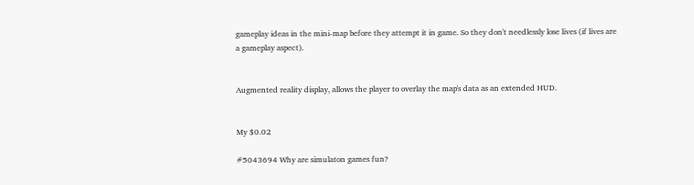gameplay ideas in the mini-map before they attempt it in game. So they don't needlessly lose lives (if lives are a gameplay aspect).


Augmented reality display, allows the player to overlay the map's data as an extended HUD.


My $0.02

#5043694 Why are simulaton games fun?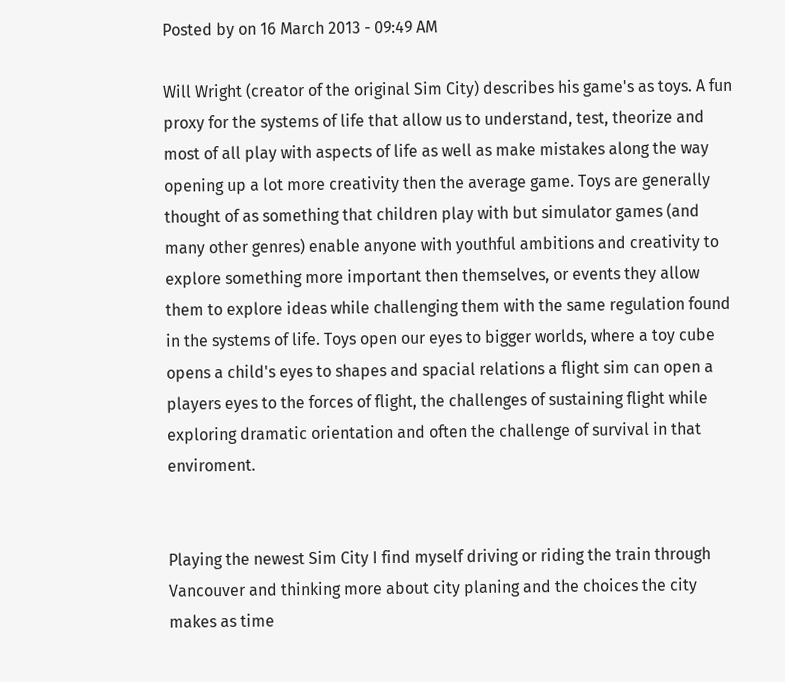Posted by on 16 March 2013 - 09:49 AM

Will Wright (creator of the original Sim City) describes his game's as toys. A fun proxy for the systems of life that allow us to understand, test, theorize and most of all play with aspects of life as well as make mistakes along the way opening up a lot more creativity then the average game. Toys are generally thought of as something that children play with but simulator games (and many other genres) enable anyone with youthful ambitions and creativity to explore something more important then themselves, or events they allow them to explore ideas while challenging them with the same regulation found in the systems of life. Toys open our eyes to bigger worlds, where a toy cube opens a child's eyes to shapes and spacial relations a flight sim can open a players eyes to the forces of flight, the challenges of sustaining flight while exploring dramatic orientation and often the challenge of survival in that enviroment.


Playing the newest Sim City I find myself driving or riding the train through Vancouver and thinking more about city planing and the choices the city makes as time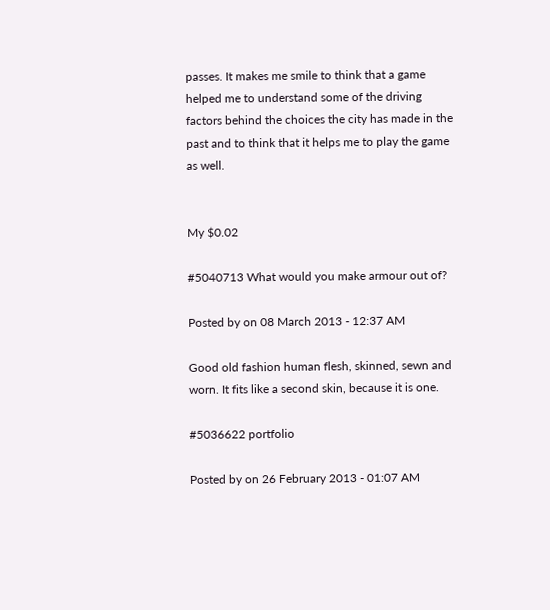passes. It makes me smile to think that a game helped me to understand some of the driving factors behind the choices the city has made in the past and to think that it helps me to play the game as well.


My $0.02

#5040713 What would you make armour out of?

Posted by on 08 March 2013 - 12:37 AM

Good old fashion human flesh, skinned, sewn and worn. It fits like a second skin, because it is one.

#5036622 portfolio

Posted by on 26 February 2013 - 01:07 AM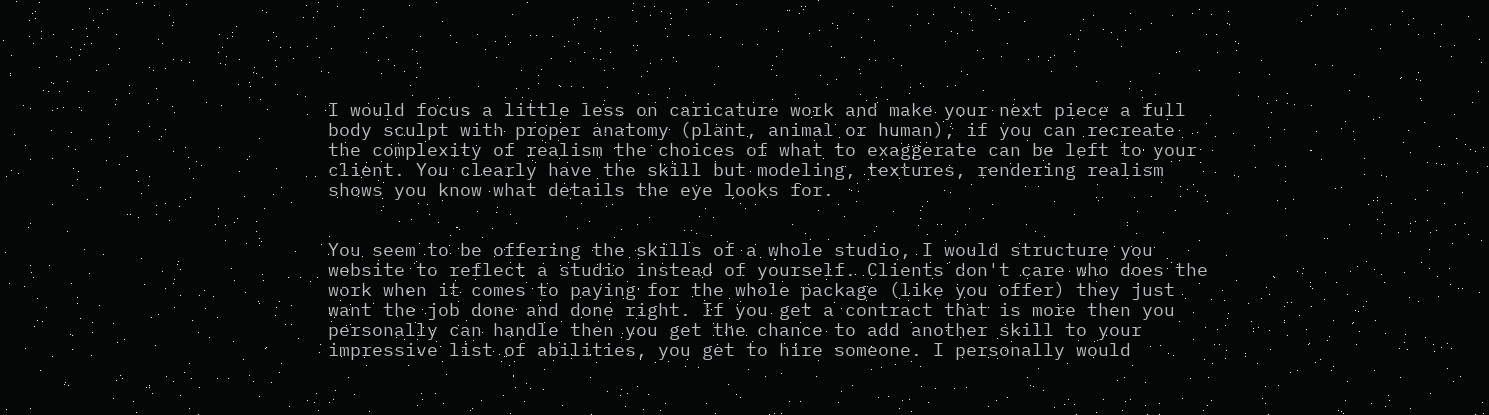I would focus a little less on caricature work and make your next piece a full body sculpt with proper anatomy (plant, animal or human), if you can recreate the complexity of realism the choices of what to exaggerate can be left to your client. You clearly have the skill but modeling, textures, rendering realism shows you know what details the eye looks for.


You seem to be offering the skills of a whole studio, I would structure you website to reflect a studio instead of yourself. Clients don't care who does the work when it comes to paying for the whole package (like you offer) they just want the job done and done right. If you get a contract that is more then you personally can handle then you get the chance to add another skill to your impressive list of abilities, you get to hire someone. I personally would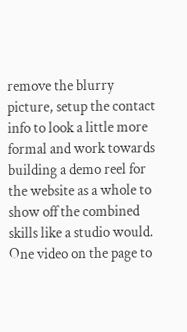remove the blurry picture, setup the contact info to look a little more formal and work towards building a demo reel for the website as a whole to show off the combined skills like a studio would. One video on the page to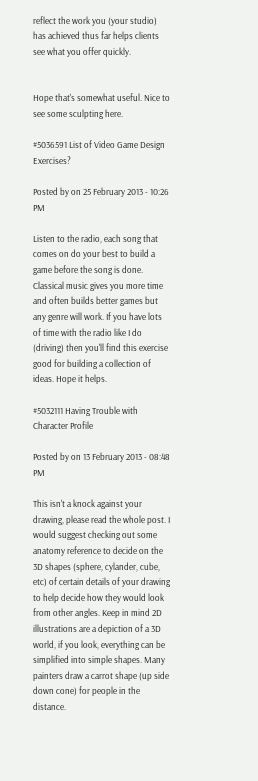reflect the work you (your studio) has achieved thus far helps clients see what you offer quickly.


Hope that's somewhat useful. Nice to see some sculpting here.

#5036591 List of Video Game Design Exercises?

Posted by on 25 February 2013 - 10:26 PM

Listen to the radio, each song that comes on do your best to build a game before the song is done. Classical music gives you more time and often builds better games but any genre will work. If you have lots of time with the radio like I do (driving) then you'll find this exercise good for building a collection of ideas. Hope it helps.

#5032111 Having Trouble with Character Profile

Posted by on 13 February 2013 - 08:48 PM

This isn't a knock against your drawing, please read the whole post. I would suggest checking out some anatomy reference to decide on the 3D shapes (sphere, cylander, cube, etc) of certain details of your drawing to help decide how they would look from other angles. Keep in mind 2D illustrations are a depiction of a 3D world, if you look, everything can be simplified into simple shapes. Many painters draw a carrot shape (up side down cone) for people in the distance.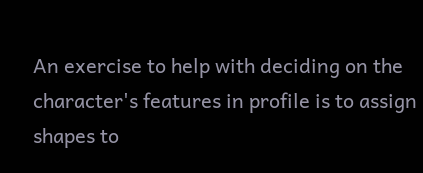An exercise to help with deciding on the character's features in profile is to assign shapes to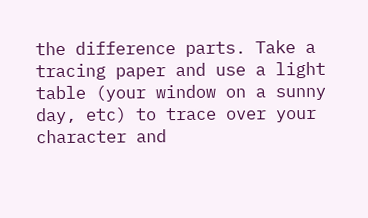the difference parts. Take a tracing paper and use a light table (your window on a sunny day, etc) to trace over your character and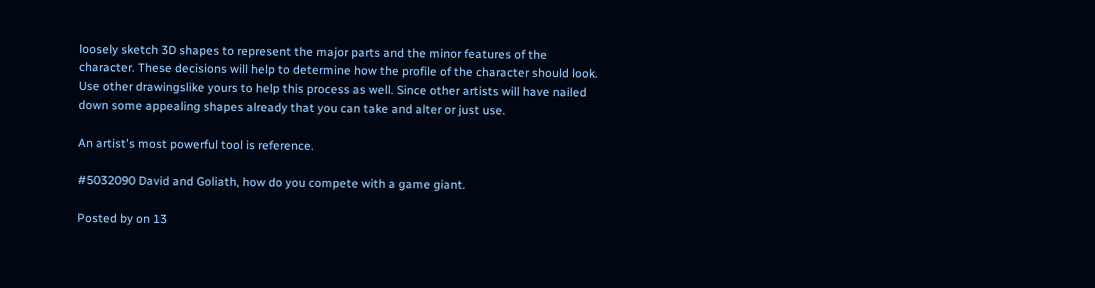loosely sketch 3D shapes to represent the major parts and the minor features of the character. These decisions will help to determine how the profile of the character should look. Use other drawingslike yours to help this process as well. Since other artists will have nailed down some appealing shapes already that you can take and alter or just use.

An artist's most powerful tool is reference.

#5032090 David and Goliath, how do you compete with a game giant.

Posted by on 13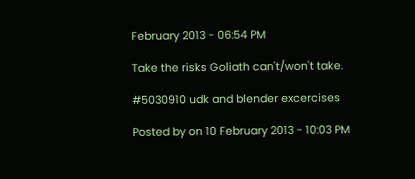February 2013 - 06:54 PM

Take the risks Goliath can't/won't take.

#5030910 udk and blender excercises

Posted by on 10 February 2013 - 10:03 PM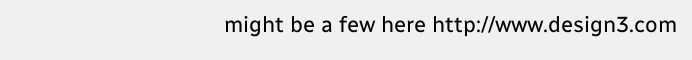might be a few here http://www.design3.com